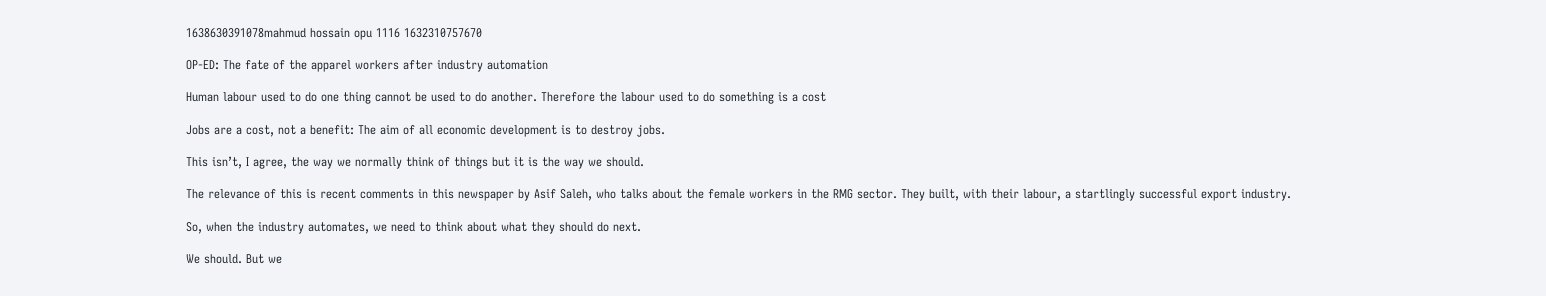1638630391078mahmud hossain opu 1116 1632310757670

OP-ED: The fate of the apparel workers after industry automation

Human labour used to do one thing cannot be used to do another. Therefore the labour used to do something is a cost

Jobs are a cost, not a benefit: The aim of all economic development is to destroy jobs.

This isn’t, I agree, the way we normally think of things but it is the way we should.

The relevance of this is recent comments in this newspaper by Asif Saleh, who talks about the female workers in the RMG sector. They built, with their labour, a startlingly successful export industry.

So, when the industry automates, we need to think about what they should do next.

We should. But we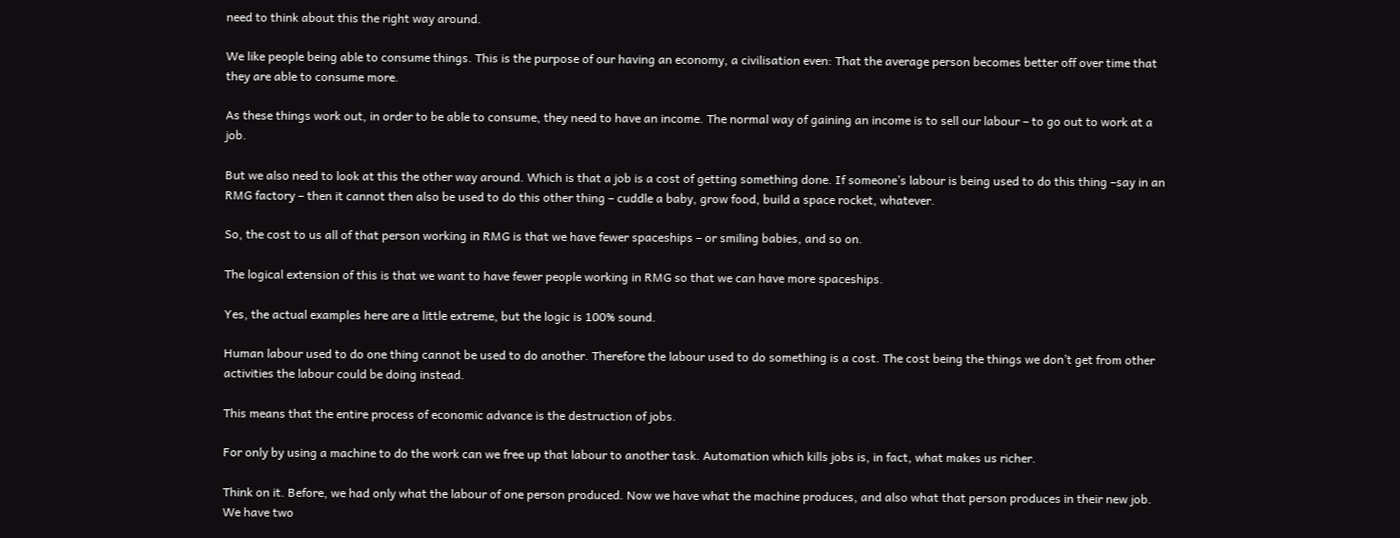need to think about this the right way around.

We like people being able to consume things. This is the purpose of our having an economy, a civilisation even: That the average person becomes better off over time that they are able to consume more.

As these things work out, in order to be able to consume, they need to have an income. The normal way of gaining an income is to sell our labour – to go out to work at a job.

But we also need to look at this the other way around. Which is that a job is a cost of getting something done. If someone’s labour is being used to do this thing –say in an RMG factory – then it cannot then also be used to do this other thing – cuddle a baby, grow food, build a space rocket, whatever.

So, the cost to us all of that person working in RMG is that we have fewer spaceships – or smiling babies, and so on.

The logical extension of this is that we want to have fewer people working in RMG so that we can have more spaceships.

Yes, the actual examples here are a little extreme, but the logic is 100% sound.

Human labour used to do one thing cannot be used to do another. Therefore the labour used to do something is a cost. The cost being the things we don’t get from other activities the labour could be doing instead.

This means that the entire process of economic advance is the destruction of jobs.

For only by using a machine to do the work can we free up that labour to another task. Automation which kills jobs is, in fact, what makes us richer.

Think on it. Before, we had only what the labour of one person produced. Now we have what the machine produces, and also what that person produces in their new job. We have two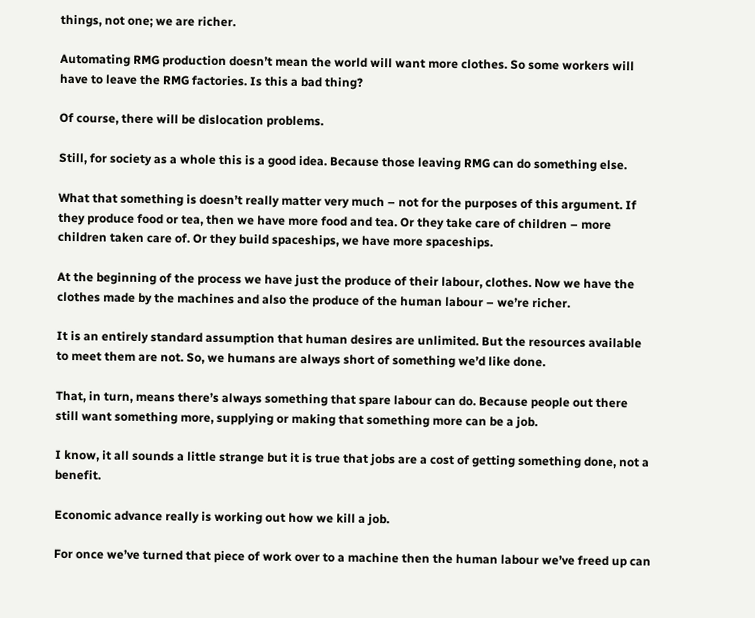things, not one; we are richer.

Automating RMG production doesn’t mean the world will want more clothes. So some workers will have to leave the RMG factories. Is this a bad thing?

Of course, there will be dislocation problems.

Still, for society as a whole this is a good idea. Because those leaving RMG can do something else.

What that something is doesn’t really matter very much – not for the purposes of this argument. If they produce food or tea, then we have more food and tea. Or they take care of children – more children taken care of. Or they build spaceships, we have more spaceships.

At the beginning of the process we have just the produce of their labour, clothes. Now we have the clothes made by the machines and also the produce of the human labour – we’re richer.

It is an entirely standard assumption that human desires are unlimited. But the resources available to meet them are not. So, we humans are always short of something we’d like done.

That, in turn, means there’s always something that spare labour can do. Because people out there still want something more, supplying or making that something more can be a job.

I know, it all sounds a little strange but it is true that jobs are a cost of getting something done, not a benefit.

Economic advance really is working out how we kill a job.

For once we’ve turned that piece of work over to a machine then the human labour we’ve freed up can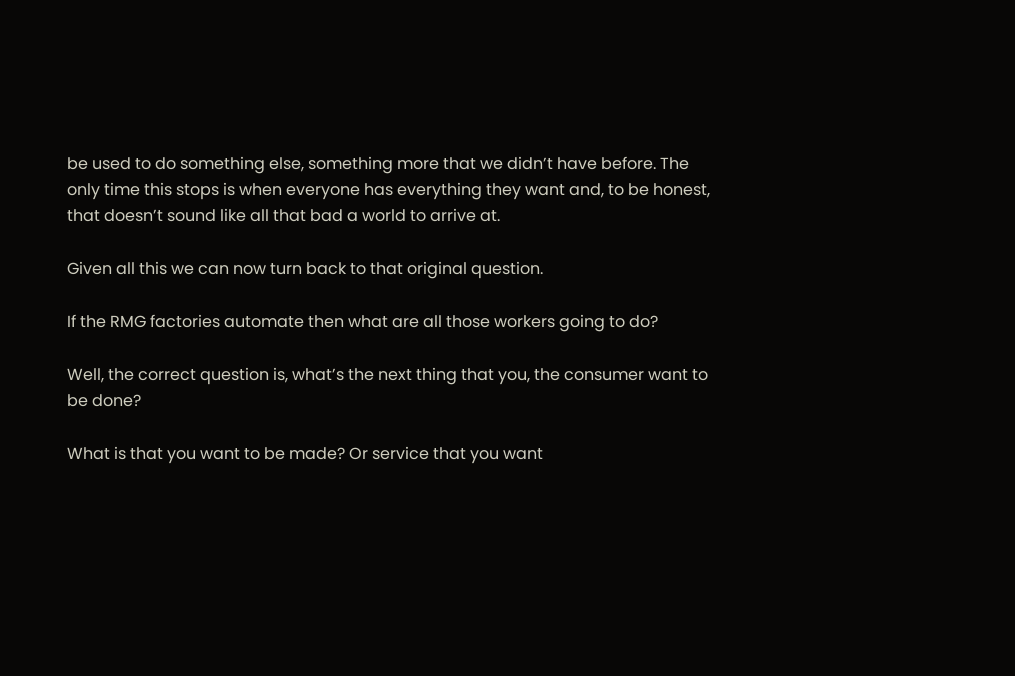be used to do something else, something more that we didn’t have before. The only time this stops is when everyone has everything they want and, to be honest, that doesn’t sound like all that bad a world to arrive at.

Given all this we can now turn back to that original question.

If the RMG factories automate then what are all those workers going to do?

Well, the correct question is, what’s the next thing that you, the consumer want to be done?

What is that you want to be made? Or service that you want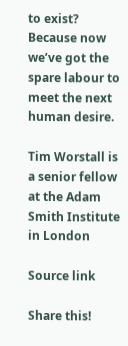to exist? Because now we’ve got the spare labour to meet the next human desire.

Tim Worstall is a senior fellow at the Adam Smith Institute in London

Source link

Share this!